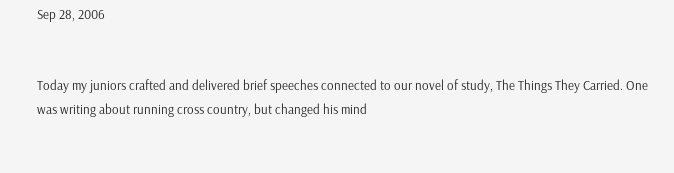Sep 28, 2006


Today my juniors crafted and delivered brief speeches connected to our novel of study, The Things They Carried. One was writing about running cross country, but changed his mind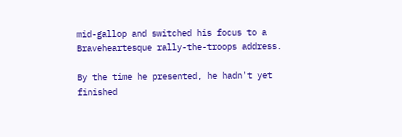mid-gallop and switched his focus to a Braveheartesque rally-the-troops address.

By the time he presented, he hadn't yet finished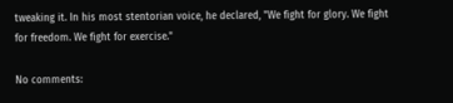tweaking it. In his most stentorian voice, he declared, "We fight for glory. We fight for freedom. We fight for exercise."

No comments: